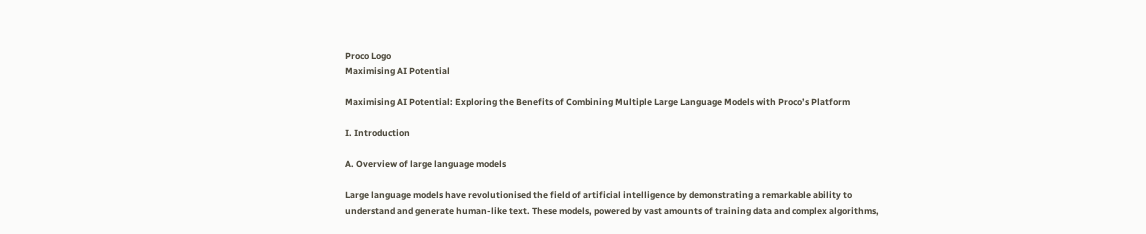Proco Logo
Maximising AI Potential

Maximising AI Potential: Exploring the Benefits of Combining Multiple Large Language Models with Proco’s Platform

I. Introduction

A. Overview of large language models

Large language models have revolutionised the field of artificial intelligence by demonstrating a remarkable ability to understand and generate human-like text. These models, powered by vast amounts of training data and complex algorithms,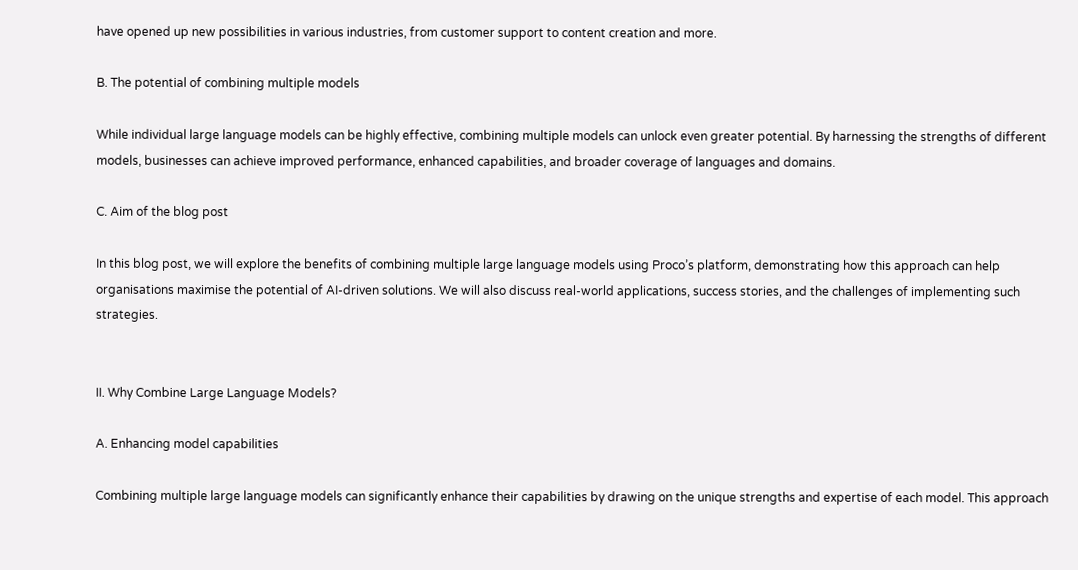have opened up new possibilities in various industries, from customer support to content creation and more.

B. The potential of combining multiple models

While individual large language models can be highly effective, combining multiple models can unlock even greater potential. By harnessing the strengths of different models, businesses can achieve improved performance, enhanced capabilities, and broader coverage of languages and domains.

C. Aim of the blog post

In this blog post, we will explore the benefits of combining multiple large language models using Proco’s platform, demonstrating how this approach can help organisations maximise the potential of AI-driven solutions. We will also discuss real-world applications, success stories, and the challenges of implementing such strategies.


II. Why Combine Large Language Models?

A. Enhancing model capabilities

Combining multiple large language models can significantly enhance their capabilities by drawing on the unique strengths and expertise of each model. This approach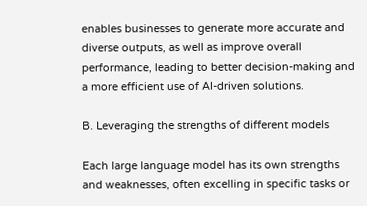enables businesses to generate more accurate and diverse outputs, as well as improve overall performance, leading to better decision-making and a more efficient use of AI-driven solutions.

B. Leveraging the strengths of different models

Each large language model has its own strengths and weaknesses, often excelling in specific tasks or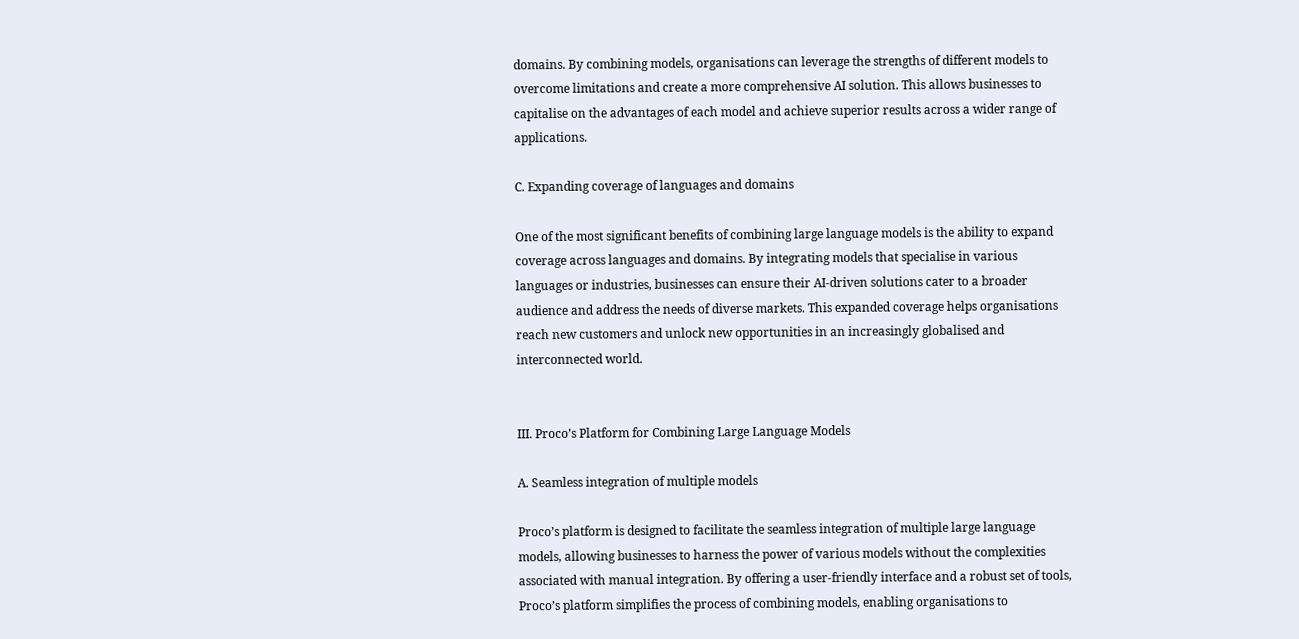domains. By combining models, organisations can leverage the strengths of different models to overcome limitations and create a more comprehensive AI solution. This allows businesses to capitalise on the advantages of each model and achieve superior results across a wider range of applications.

C. Expanding coverage of languages and domains

One of the most significant benefits of combining large language models is the ability to expand coverage across languages and domains. By integrating models that specialise in various languages or industries, businesses can ensure their AI-driven solutions cater to a broader audience and address the needs of diverse markets. This expanded coverage helps organisations reach new customers and unlock new opportunities in an increasingly globalised and interconnected world.


III. Proco’s Platform for Combining Large Language Models

A. Seamless integration of multiple models

Proco’s platform is designed to facilitate the seamless integration of multiple large language models, allowing businesses to harness the power of various models without the complexities associated with manual integration. By offering a user-friendly interface and a robust set of tools, Proco’s platform simplifies the process of combining models, enabling organisations to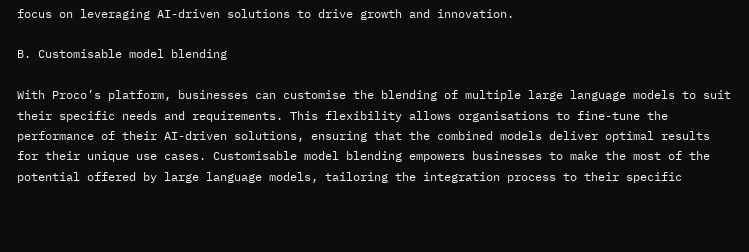focus on leveraging AI-driven solutions to drive growth and innovation.

B. Customisable model blending

With Proco’s platform, businesses can customise the blending of multiple large language models to suit their specific needs and requirements. This flexibility allows organisations to fine-tune the performance of their AI-driven solutions, ensuring that the combined models deliver optimal results for their unique use cases. Customisable model blending empowers businesses to make the most of the potential offered by large language models, tailoring the integration process to their specific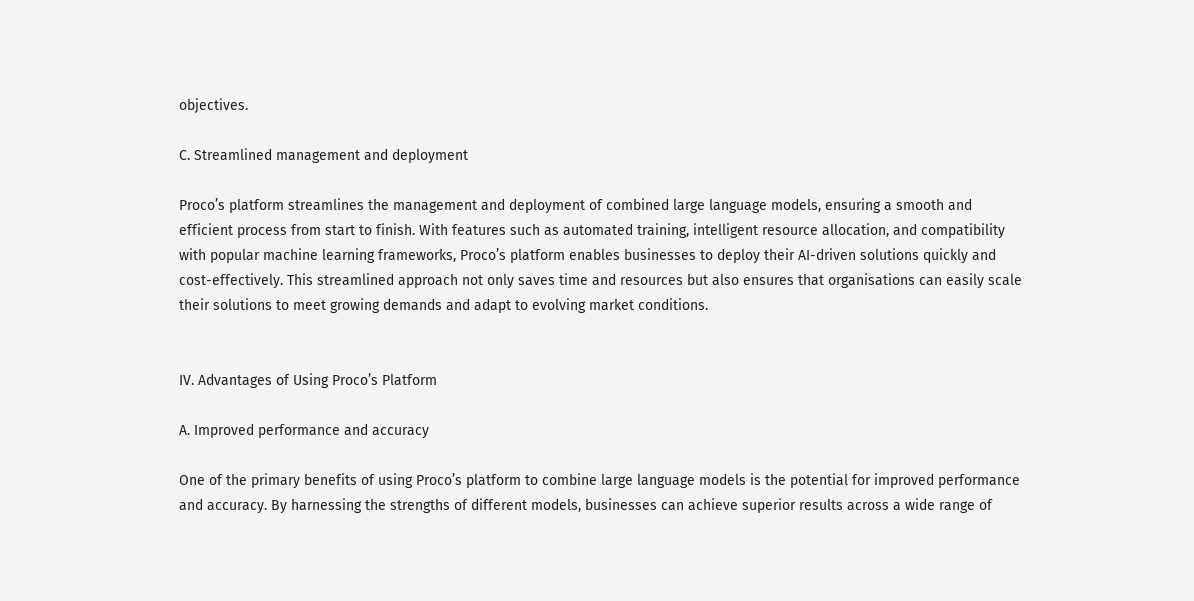objectives.

C. Streamlined management and deployment

Proco’s platform streamlines the management and deployment of combined large language models, ensuring a smooth and efficient process from start to finish. With features such as automated training, intelligent resource allocation, and compatibility with popular machine learning frameworks, Proco’s platform enables businesses to deploy their AI-driven solutions quickly and cost-effectively. This streamlined approach not only saves time and resources but also ensures that organisations can easily scale their solutions to meet growing demands and adapt to evolving market conditions.


IV. Advantages of Using Proco’s Platform

A. Improved performance and accuracy

One of the primary benefits of using Proco’s platform to combine large language models is the potential for improved performance and accuracy. By harnessing the strengths of different models, businesses can achieve superior results across a wide range of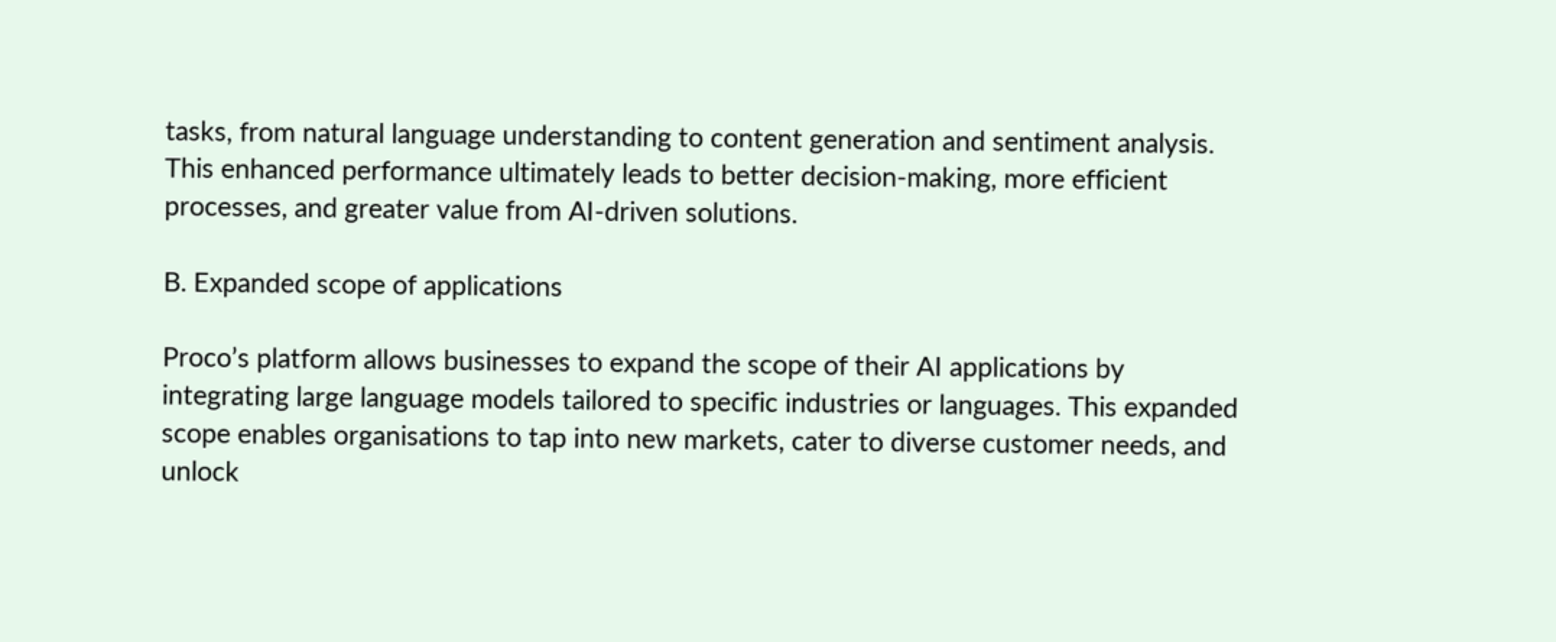tasks, from natural language understanding to content generation and sentiment analysis. This enhanced performance ultimately leads to better decision-making, more efficient processes, and greater value from AI-driven solutions.

B. Expanded scope of applications

Proco’s platform allows businesses to expand the scope of their AI applications by integrating large language models tailored to specific industries or languages. This expanded scope enables organisations to tap into new markets, cater to diverse customer needs, and unlock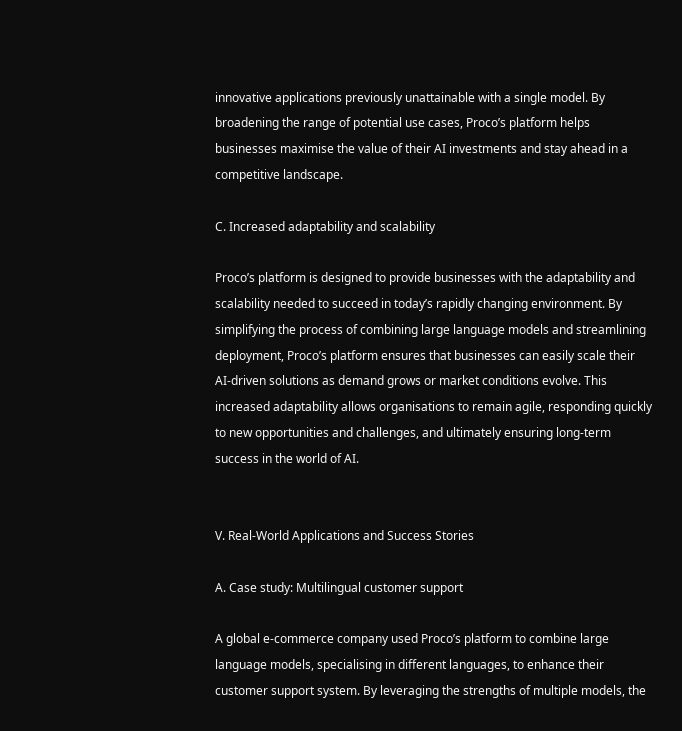innovative applications previously unattainable with a single model. By broadening the range of potential use cases, Proco’s platform helps businesses maximise the value of their AI investments and stay ahead in a competitive landscape.

C. Increased adaptability and scalability

Proco’s platform is designed to provide businesses with the adaptability and scalability needed to succeed in today’s rapidly changing environment. By simplifying the process of combining large language models and streamlining deployment, Proco’s platform ensures that businesses can easily scale their AI-driven solutions as demand grows or market conditions evolve. This increased adaptability allows organisations to remain agile, responding quickly to new opportunities and challenges, and ultimately ensuring long-term success in the world of AI.


V. Real-World Applications and Success Stories

A. Case study: Multilingual customer support

A global e-commerce company used Proco’s platform to combine large language models, specialising in different languages, to enhance their customer support system. By leveraging the strengths of multiple models, the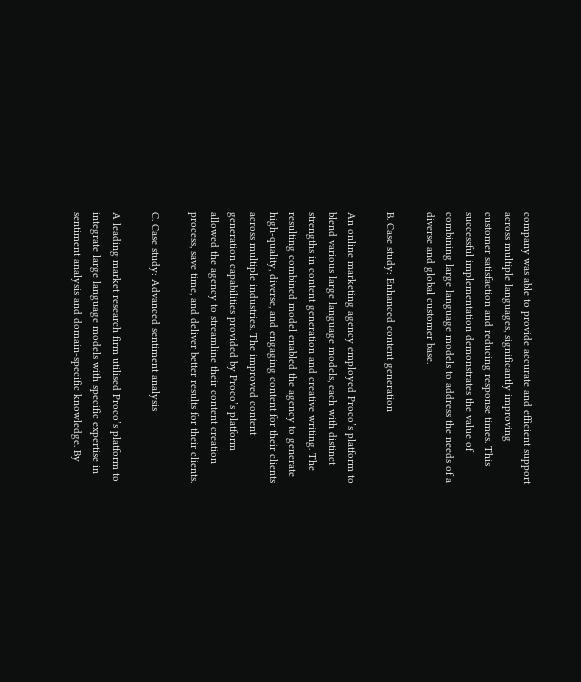company was able to provide accurate and efficient support across multiple languages, significantly improving customer satisfaction and reducing response times. This successful implementation demonstrates the value of combining large language models to address the needs of a diverse and global customer base.

B. Case study: Enhanced content generation

An online marketing agency employed Proco’s platform to blend various large language models, each with distinct strengths in content generation and creative writing. The resulting combined model enabled the agency to generate high-quality, diverse, and engaging content for their clients across multiple industries. The improved content generation capabilities provided by Proco’s platform allowed the agency to streamline their content creation process, save time, and deliver better results for their clients.

C. Case study: Advanced sentiment analysis

A leading market research firm utilised Proco’s platform to integrate large language models with specific expertise in sentiment analysis and domain-specific knowledge. By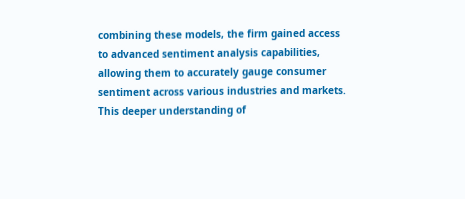combining these models, the firm gained access to advanced sentiment analysis capabilities, allowing them to accurately gauge consumer sentiment across various industries and markets. This deeper understanding of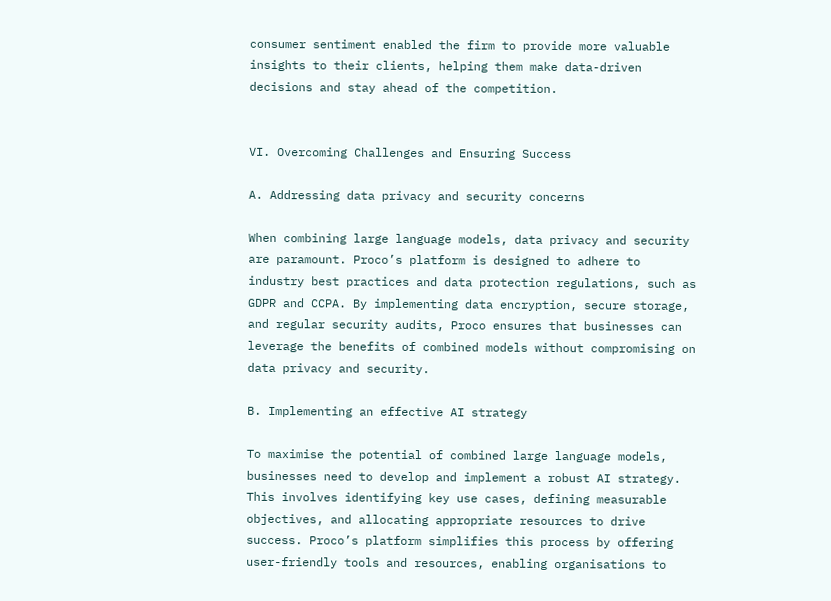consumer sentiment enabled the firm to provide more valuable insights to their clients, helping them make data-driven decisions and stay ahead of the competition.


VI. Overcoming Challenges and Ensuring Success

A. Addressing data privacy and security concerns

When combining large language models, data privacy and security are paramount. Proco’s platform is designed to adhere to industry best practices and data protection regulations, such as GDPR and CCPA. By implementing data encryption, secure storage, and regular security audits, Proco ensures that businesses can leverage the benefits of combined models without compromising on data privacy and security.

B. Implementing an effective AI strategy

To maximise the potential of combined large language models, businesses need to develop and implement a robust AI strategy. This involves identifying key use cases, defining measurable objectives, and allocating appropriate resources to drive success. Proco’s platform simplifies this process by offering user-friendly tools and resources, enabling organisations to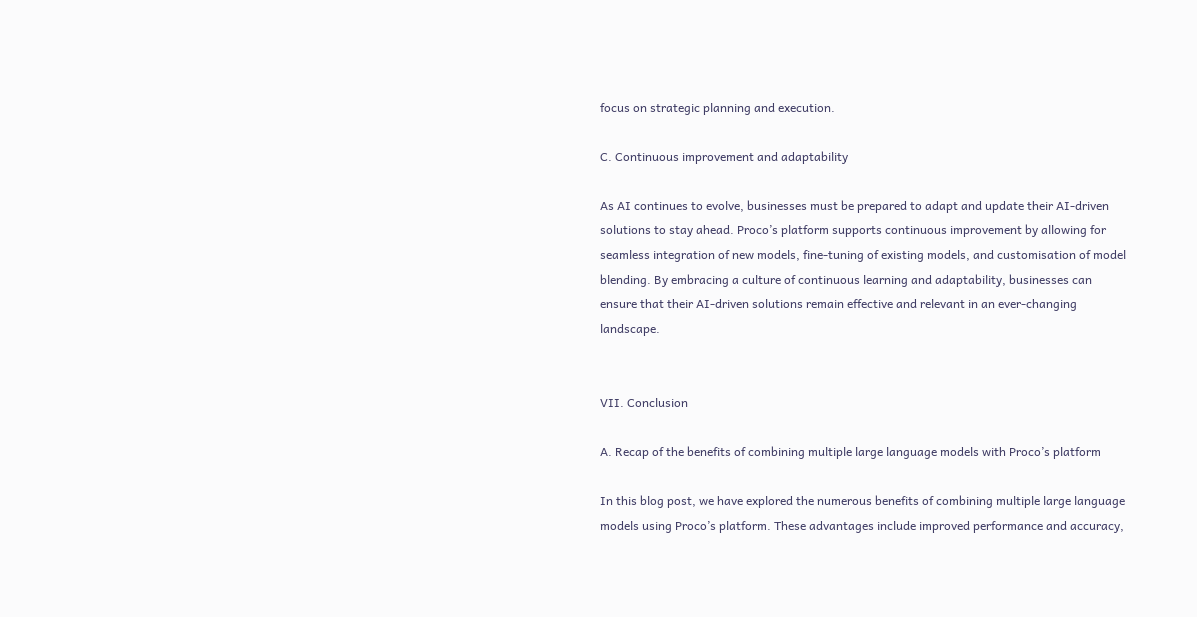focus on strategic planning and execution.

C. Continuous improvement and adaptability

As AI continues to evolve, businesses must be prepared to adapt and update their AI-driven solutions to stay ahead. Proco’s platform supports continuous improvement by allowing for seamless integration of new models, fine-tuning of existing models, and customisation of model blending. By embracing a culture of continuous learning and adaptability, businesses can ensure that their AI-driven solutions remain effective and relevant in an ever-changing landscape.


VII. Conclusion

A. Recap of the benefits of combining multiple large language models with Proco’s platform

In this blog post, we have explored the numerous benefits of combining multiple large language models using Proco’s platform. These advantages include improved performance and accuracy,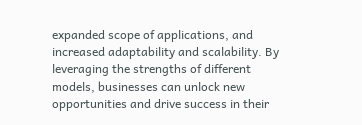expanded scope of applications, and increased adaptability and scalability. By leveraging the strengths of different models, businesses can unlock new opportunities and drive success in their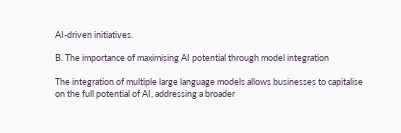AI-driven initiatives.

B. The importance of maximising AI potential through model integration

The integration of multiple large language models allows businesses to capitalise on the full potential of AI, addressing a broader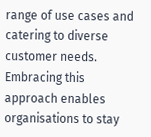range of use cases and catering to diverse customer needs. Embracing this approach enables organisations to stay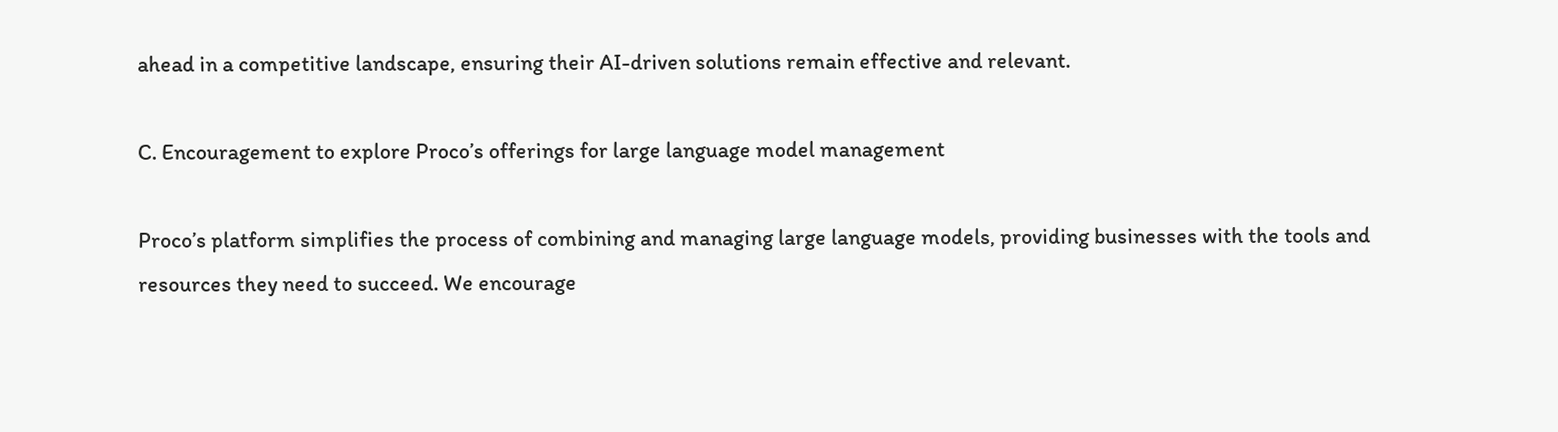ahead in a competitive landscape, ensuring their AI-driven solutions remain effective and relevant.

C. Encouragement to explore Proco’s offerings for large language model management

Proco’s platform simplifies the process of combining and managing large language models, providing businesses with the tools and resources they need to succeed. We encourage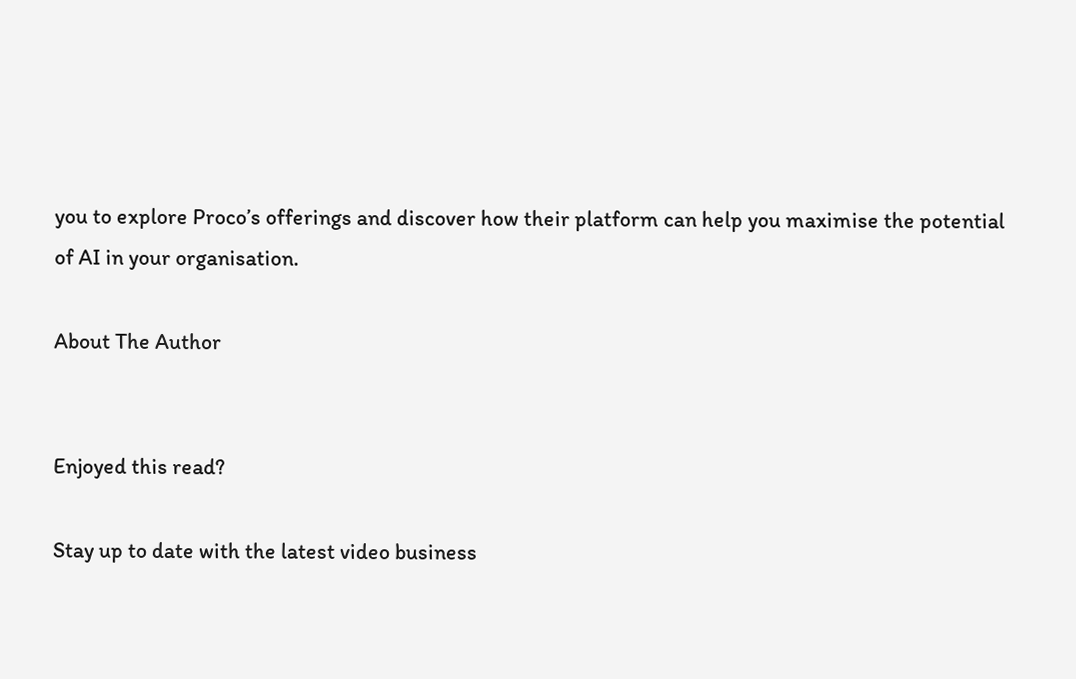you to explore Proco’s offerings and discover how their platform can help you maximise the potential of AI in your organisation.

About The Author


Enjoyed this read?

Stay up to date with the latest video business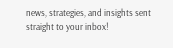news, strategies, and insights sent straight to your inbox!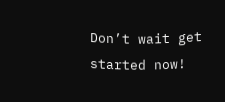Don’t wait get started now!